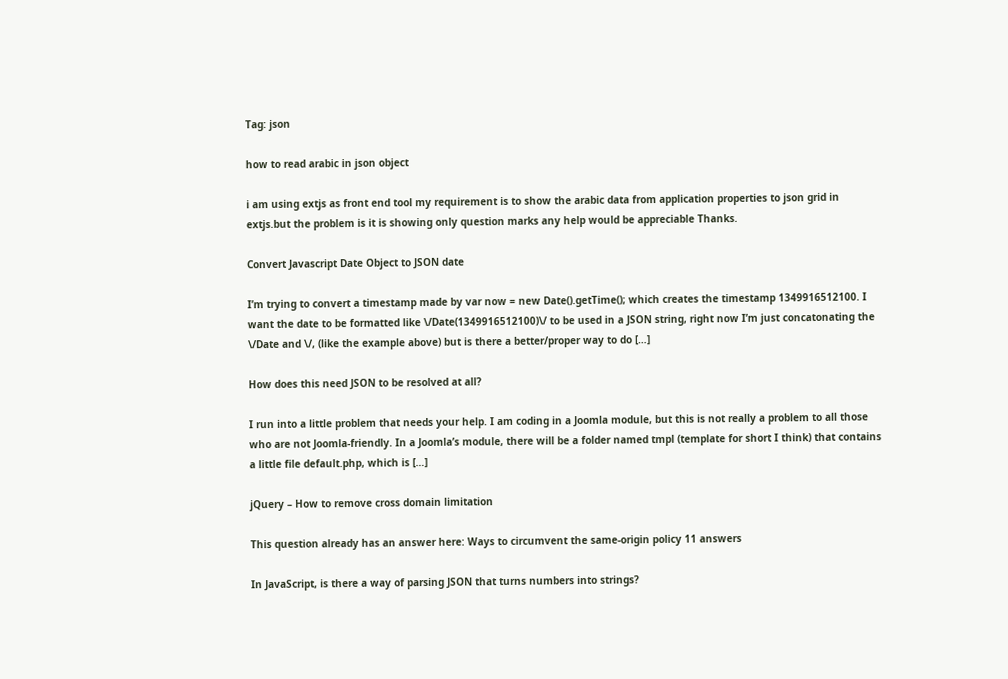Tag: json

how to read arabic in json object

i am using extjs as front end tool my requirement is to show the arabic data from application properties to json grid in extjs.but the problem is it is showing only question marks any help would be appreciable Thanks.

Convert Javascript Date Object to JSON date

I’m trying to convert a timestamp made by var now = new Date().getTime(); which creates the timestamp 1349916512100. I want the date to be formatted like \/Date(1349916512100)\/ to be used in a JSON string, right now I’m just concatonating the \/Date and \/, (like the example above) but is there a better/proper way to do […]

How does this need JSON to be resolved at all?

I run into a little problem that needs your help. I am coding in a Joomla module, but this is not really a problem to all those who are not Joomla-friendly. In a Joomla’s module, there will be a folder named tmpl (template for short I think) that contains a little file default.php, which is […]

jQuery – How to remove cross domain limitation

This question already has an answer here: Ways to circumvent the same-origin policy 11 answers

In JavaScript, is there a way of parsing JSON that turns numbers into strings?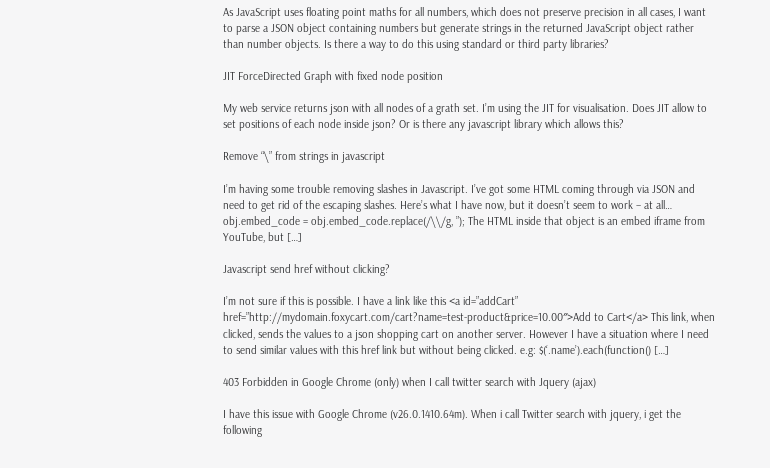As JavaScript uses floating point maths for all numbers, which does not preserve precision in all cases, I want to parse a JSON object containing numbers but generate strings in the returned JavaScript object rather than number objects. Is there a way to do this using standard or third party libraries?

JIT ForceDirected Graph with fixed node position

My web service returns json with all nodes of a grath set. I’m using the JIT for visualisation. Does JIT allow to set positions of each node inside json? Or is there any javascript library which allows this?

Remove “\” from strings in javascript

I’m having some trouble removing slashes in Javascript. I’ve got some HTML coming through via JSON and need to get rid of the escaping slashes. Here’s what I have now, but it doesn’t seem to work – at all… obj.embed_code = obj.embed_code.replace(/\\/g, ”); The HTML inside that object is an embed iframe from YouTube, but […]

Javascript send href without clicking?

I’m not sure if this is possible. I have a link like this <a id=”addCart” href=”http://mydomain.foxycart.com/cart?name=test-product&price=10.00″>Add to Cart</a> This link, when clicked, sends the values to a json shopping cart on another server. However I have a situation where I need to send similar values with this href link but without being clicked. e.g: $(‘.name’).each(function() […]

403 Forbidden in Google Chrome (only) when I call twitter search with Jquery (ajax)

I have this issue with Google Chrome (v26.0.1410.64m). When i call Twitter search with jquery, i get the following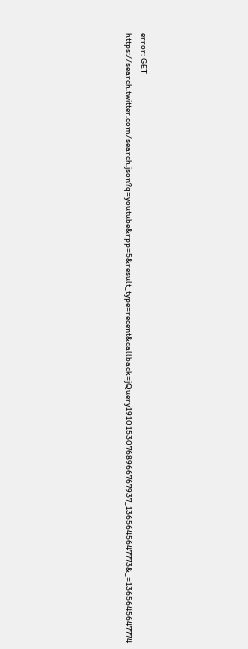error: GET https://search.twitter.com/search.json?q=youtube&rpp=5&result_type=recent&callback=jQuery19101530768966767937_1365645647773&_=1365645647774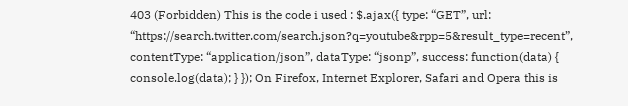403 (Forbidden) This is the code i used : $.ajax({ type: “GET”, url: “https://search.twitter.com/search.json?q=youtube&rpp=5&result_type=recent”, contentType: “application/json”, dataType: “jsonp”, success: function(data) { console.log(data); } }); On Firefox, Internet Explorer, Safari and Opera this is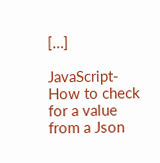[…]

JavaScript-How to check for a value from a Json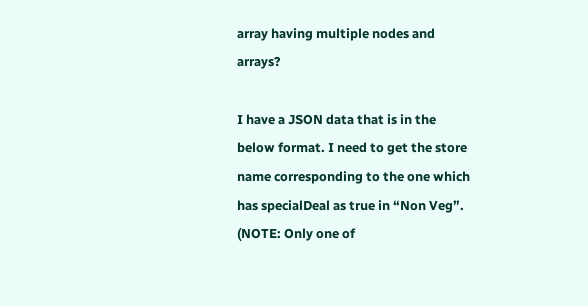array having multiple nodes and arrays?

I have a JSON data that is in the below format. I need to get the store name corresponding to the one which has specialDeal as true in “Non Veg”. (NOTE: Only one of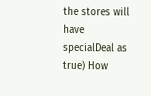the stores will have specialDeal as true) How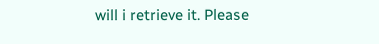will i retrieve it. Please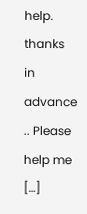help. thanks in advance .. Please help me […]